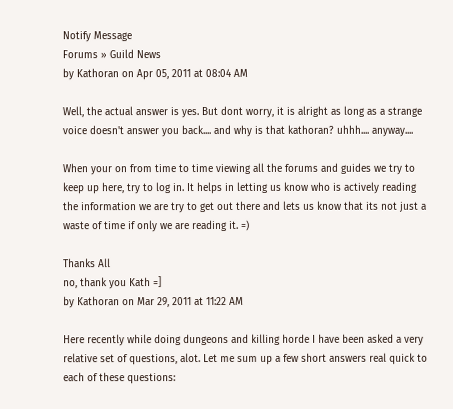Notify Message
Forums » Guild News
by Kathoran on Apr 05, 2011 at 08:04 AM

Well, the actual answer is yes. But dont worry, it is alright as long as a strange voice doesn't answer you back.... and why is that kathoran? uhhh.... anyway....

When your on from time to time viewing all the forums and guides we try to keep up here, try to log in. It helps in letting us know who is actively reading the information we are try to get out there and lets us know that its not just a waste of time if only we are reading it. =)

Thanks All
no, thank you Kath =]
by Kathoran on Mar 29, 2011 at 11:22 AM

Here recently while doing dungeons and killing horde I have been asked a very relative set of questions, alot. Let me sum up a few short answers real quick to each of these questions: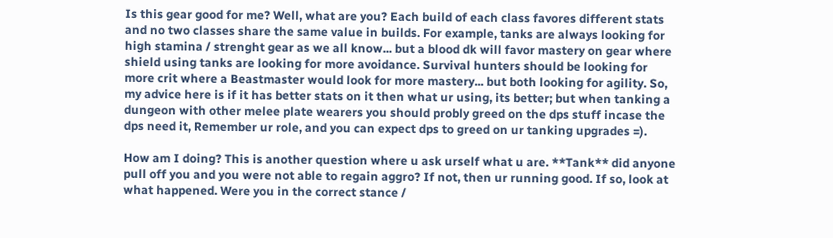Is this gear good for me? Well, what are you? Each build of each class favores different stats and no two classes share the same value in builds. For example, tanks are always looking for high stamina / strenght gear as we all know... but a blood dk will favor mastery on gear where shield using tanks are looking for more avoidance. Survival hunters should be looking for more crit where a Beastmaster would look for more mastery... but both looking for agility. So, my advice here is if it has better stats on it then what ur using, its better; but when tanking a dungeon with other melee plate wearers you should probly greed on the dps stuff incase the dps need it, Remember ur role, and you can expect dps to greed on ur tanking upgrades =).

How am I doing? This is another question where u ask urself what u are. **Tank** did anyone pull off you and you were not able to regain aggro? If not, then ur running good. If so, look at what happened. Were you in the correct stance /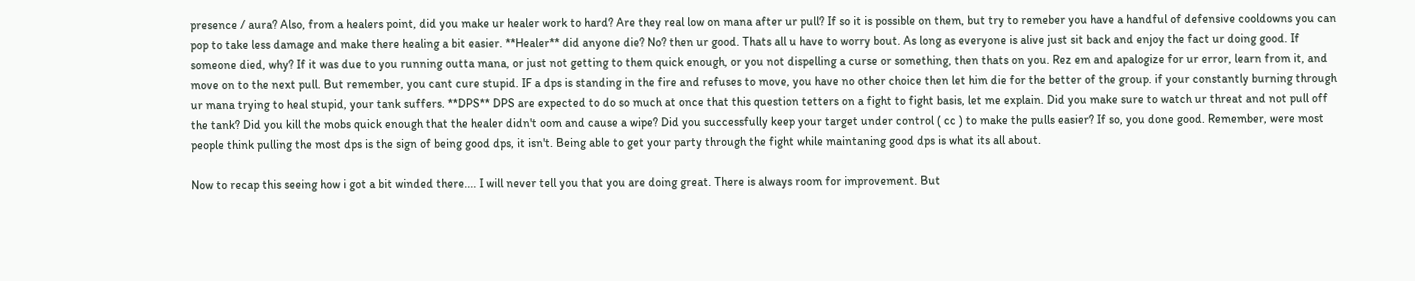presence / aura? Also, from a healers point, did you make ur healer work to hard? Are they real low on mana after ur pull? If so it is possible on them, but try to remeber you have a handful of defensive cooldowns you can pop to take less damage and make there healing a bit easier. **Healer** did anyone die? No? then ur good. Thats all u have to worry bout. As long as everyone is alive just sit back and enjoy the fact ur doing good. If someone died, why? If it was due to you running outta mana, or just not getting to them quick enough, or you not dispelling a curse or something, then thats on you. Rez em and apalogize for ur error, learn from it, and move on to the next pull. But remember, you cant cure stupid. IF a dps is standing in the fire and refuses to move, you have no other choice then let him die for the better of the group. if your constantly burning through ur mana trying to heal stupid, your tank suffers. **DPS** DPS are expected to do so much at once that this question tetters on a fight to fight basis, let me explain. Did you make sure to watch ur threat and not pull off the tank? Did you kill the mobs quick enough that the healer didn't oom and cause a wipe? Did you successfully keep your target under control ( cc ) to make the pulls easier? If so, you done good. Remember, were most people think pulling the most dps is the sign of being good dps, it isn't. Being able to get your party through the fight while maintaning good dps is what its all about.

Now to recap this seeing how i got a bit winded there.... I will never tell you that you are doing great. There is always room for improvement. But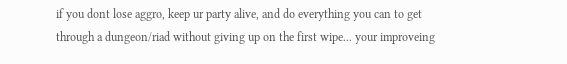if you dont lose aggro, keep ur party alive, and do everything you can to get through a dungeon/riad without giving up on the first wipe... your improveing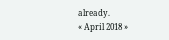already.
« April 2018 »